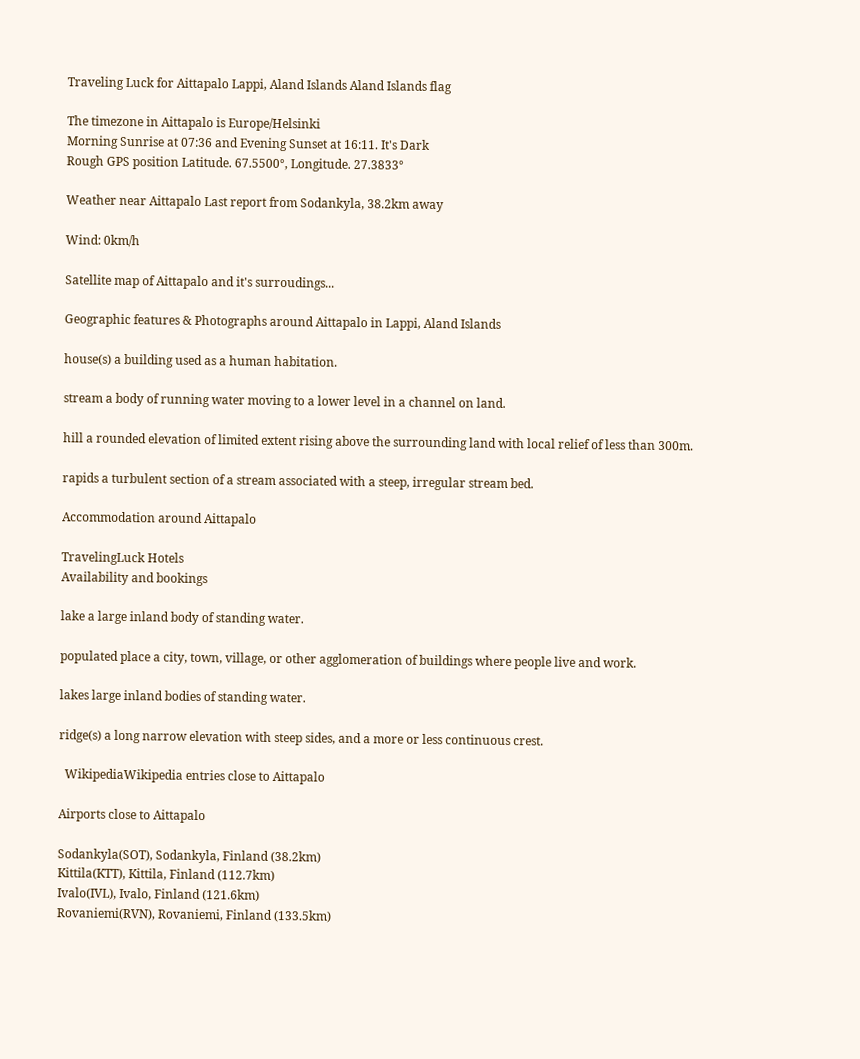Traveling Luck for Aittapalo Lappi, Aland Islands Aland Islands flag

The timezone in Aittapalo is Europe/Helsinki
Morning Sunrise at 07:36 and Evening Sunset at 16:11. It's Dark
Rough GPS position Latitude. 67.5500°, Longitude. 27.3833°

Weather near Aittapalo Last report from Sodankyla, 38.2km away

Wind: 0km/h

Satellite map of Aittapalo and it's surroudings...

Geographic features & Photographs around Aittapalo in Lappi, Aland Islands

house(s) a building used as a human habitation.

stream a body of running water moving to a lower level in a channel on land.

hill a rounded elevation of limited extent rising above the surrounding land with local relief of less than 300m.

rapids a turbulent section of a stream associated with a steep, irregular stream bed.

Accommodation around Aittapalo

TravelingLuck Hotels
Availability and bookings

lake a large inland body of standing water.

populated place a city, town, village, or other agglomeration of buildings where people live and work.

lakes large inland bodies of standing water.

ridge(s) a long narrow elevation with steep sides, and a more or less continuous crest.

  WikipediaWikipedia entries close to Aittapalo

Airports close to Aittapalo

Sodankyla(SOT), Sodankyla, Finland (38.2km)
Kittila(KTT), Kittila, Finland (112.7km)
Ivalo(IVL), Ivalo, Finland (121.6km)
Rovaniemi(RVN), Rovaniemi, Finland (133.5km)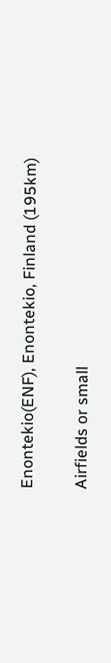Enontekio(ENF), Enontekio, Finland (195km)

Airfields or small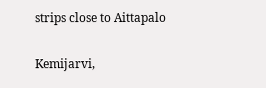strips close to Aittapalo

Kemijarvi,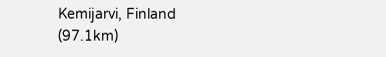Kemijarvi, Finland (97.1km)